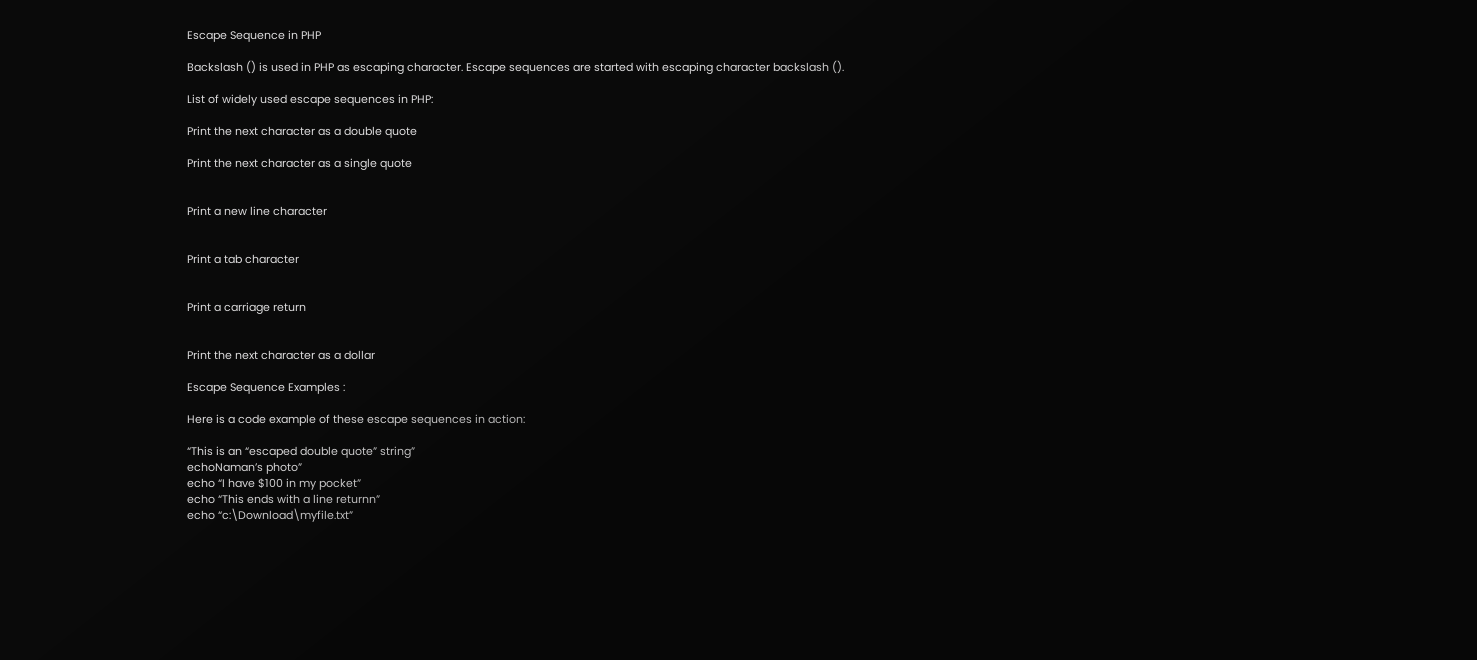Escape Sequence in PHP

Backslash () is used in PHP as escaping character. Escape sequences are started with escaping character backslash ().

List of widely used escape sequences in PHP:

Print the next character as a double quote

Print the next character as a single quote


Print a new line character


Print a tab character


Print a carriage return


Print the next character as a dollar

Escape Sequence Examples :

Here is a code example of these escape sequences in action:

“This is an “escaped double quote” string”
echoNaman’s photo”
echo “I have $100 in my pocket”
echo “This ends with a line returnn”
echo “c:\Download\myfile.txt”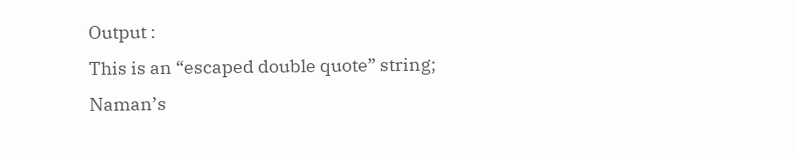Output :
This is an “escaped double quote” string;
Naman’s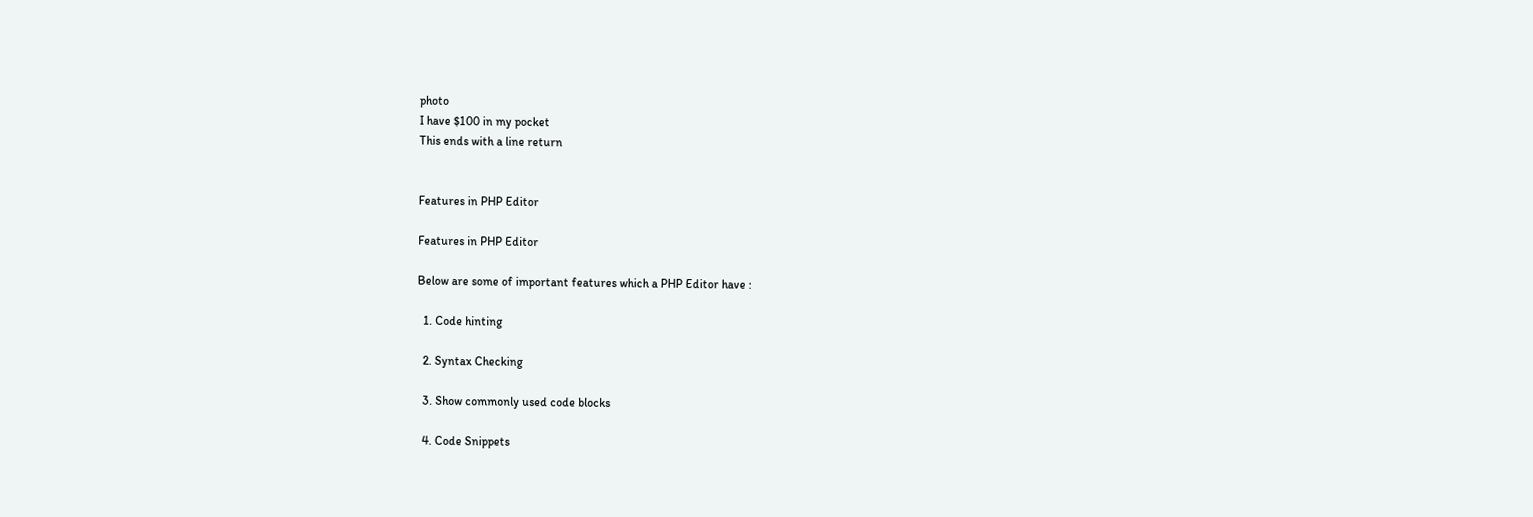photo
I have $100 in my pocket
This ends with a line return


Features in PHP Editor

Features in PHP Editor

Below are some of important features which a PHP Editor have :

  1. Code hinting

  2. Syntax Checking

  3. Show commonly used code blocks

  4. Code Snippets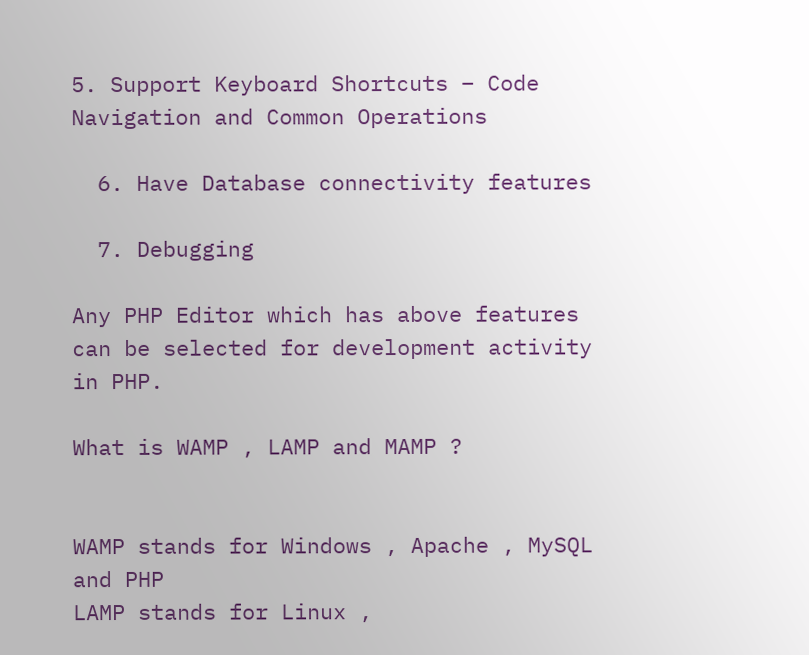5. Support Keyboard Shortcuts – Code Navigation and Common Operations

  6. Have Database connectivity features

  7. Debugging

Any PHP Editor which has above features can be selected for development activity in PHP.

What is WAMP , LAMP and MAMP ?


WAMP stands for Windows , Apache , MySQL and PHP
LAMP stands for Linux ,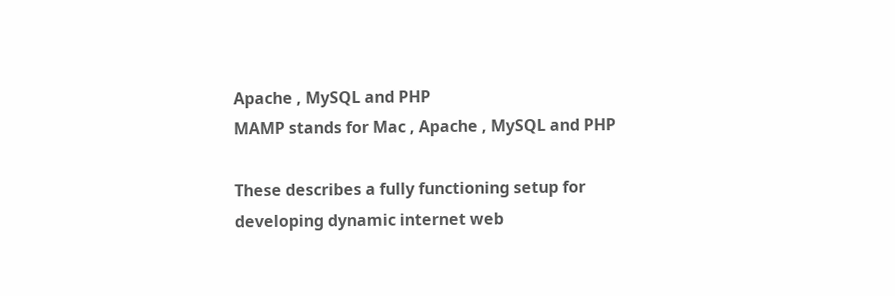Apache , MySQL and PHP
MAMP stands for Mac , Apache , MySQL and PHP

These describes a fully functioning setup for developing dynamic internet web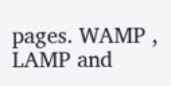pages. WAMP , LAMP and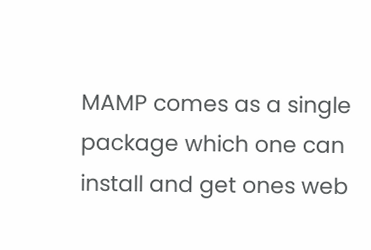MAMP comes as a single package which one can install and get ones web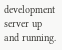development server up and running.